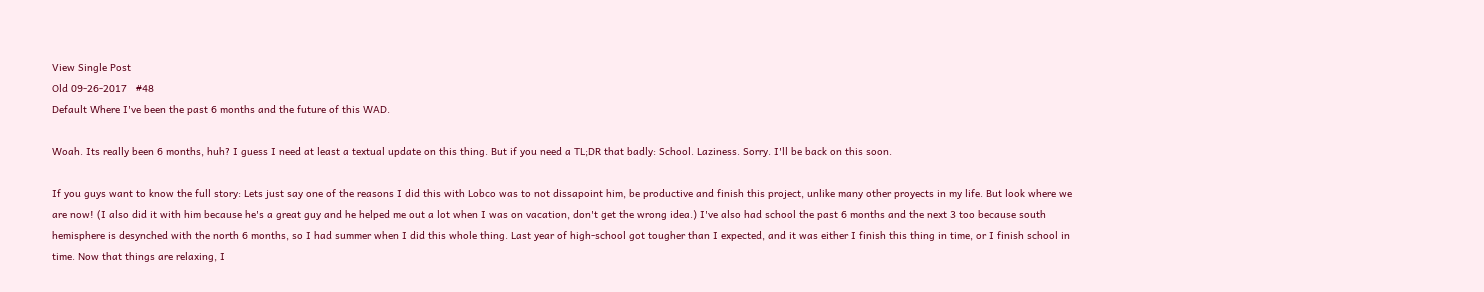View Single Post
Old 09-26-2017   #48
Default Where I've been the past 6 months and the future of this WAD.

Woah. Its really been 6 months, huh? I guess I need at least a textual update on this thing. But if you need a TL;DR that badly: School. Laziness. Sorry. I'll be back on this soon.

If you guys want to know the full story: Lets just say one of the reasons I did this with Lobco was to not dissapoint him, be productive and finish this project, unlike many other proyects in my life. But look where we are now! (I also did it with him because he's a great guy and he helped me out a lot when I was on vacation, don't get the wrong idea.) I've also had school the past 6 months and the next 3 too because south hemisphere is desynched with the north 6 months, so I had summer when I did this whole thing. Last year of high-school got tougher than I expected, and it was either I finish this thing in time, or I finish school in time. Now that things are relaxing, I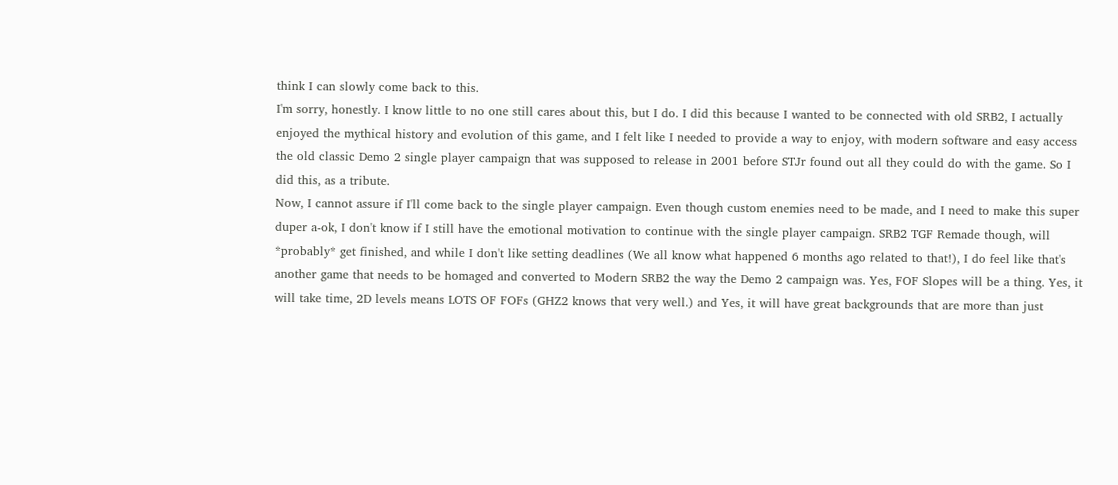think I can slowly come back to this.
I'm sorry, honestly. I know little to no one still cares about this, but I do. I did this because I wanted to be connected with old SRB2, I actually enjoyed the mythical history and evolution of this game, and I felt like I needed to provide a way to enjoy, with modern software and easy access the old classic Demo 2 single player campaign that was supposed to release in 2001 before STJr found out all they could do with the game. So I did this, as a tribute.
Now, I cannot assure if I'll come back to the single player campaign. Even though custom enemies need to be made, and I need to make this super duper a-ok, I don't know if I still have the emotional motivation to continue with the single player campaign. SRB2 TGF Remade though, will *probably* get finished, and while I don't like setting deadlines (We all know what happened 6 months ago related to that!), I do feel like that's another game that needs to be homaged and converted to Modern SRB2 the way the Demo 2 campaign was. Yes, FOF Slopes will be a thing. Yes, it will take time, 2D levels means LOTS OF FOFs (GHZ2 knows that very well.) and Yes, it will have great backgrounds that are more than just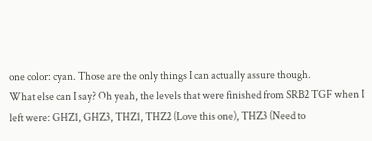one color: cyan. Those are the only things I can actually assure though.
What else can I say? Oh yeah, the levels that were finished from SRB2 TGF when I left were: GHZ1, GHZ3, THZ1, THZ2 (Love this one), THZ3 (Need to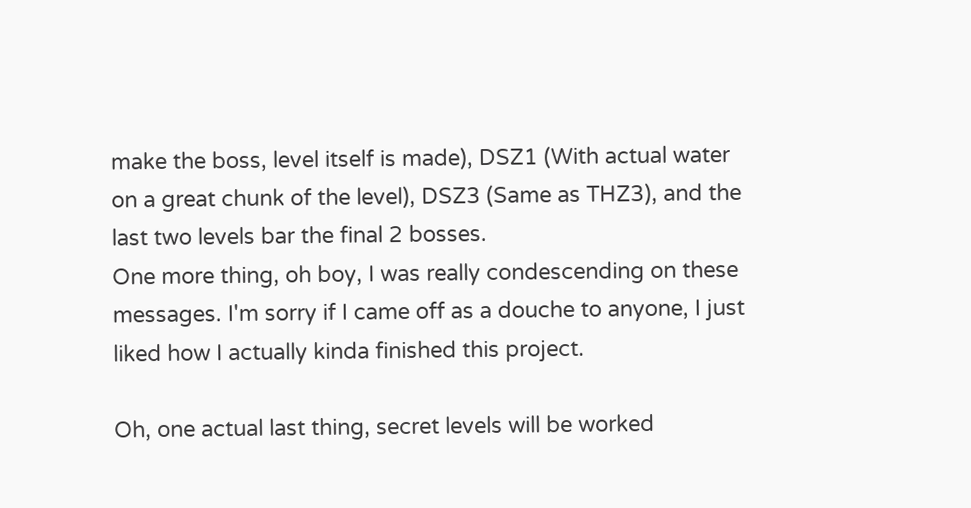make the boss, level itself is made), DSZ1 (With actual water on a great chunk of the level), DSZ3 (Same as THZ3), and the last two levels bar the final 2 bosses.
One more thing, oh boy, I was really condescending on these messages. I'm sorry if I came off as a douche to anyone, I just liked how I actually kinda finished this project.

Oh, one actual last thing, secret levels will be worked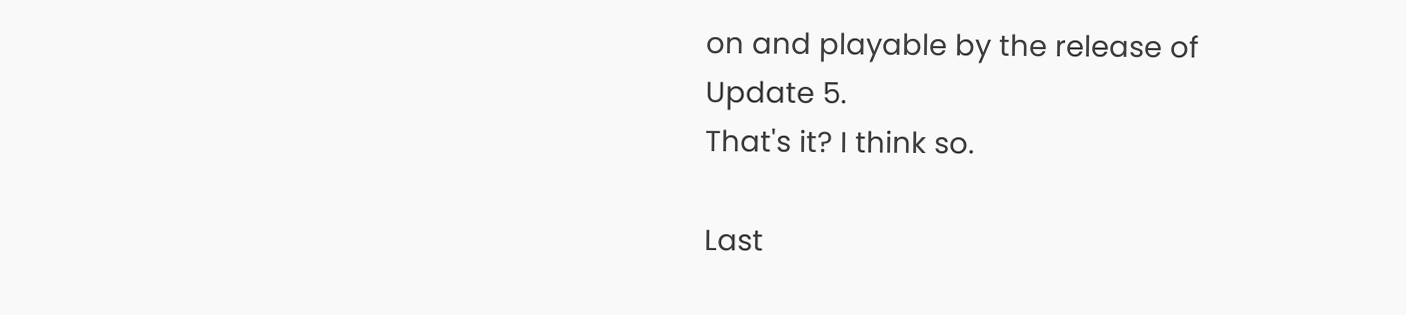on and playable by the release of Update 5.
That's it? I think so.

Last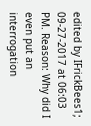edited by IFrickBees1; 09-27-2017 at 06:03 PM. Reason: Why did I even put an interrogation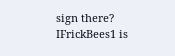sign there?
IFrickBees1 is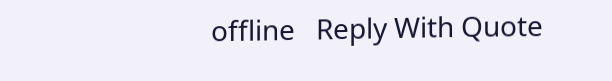offline   Reply With Quote